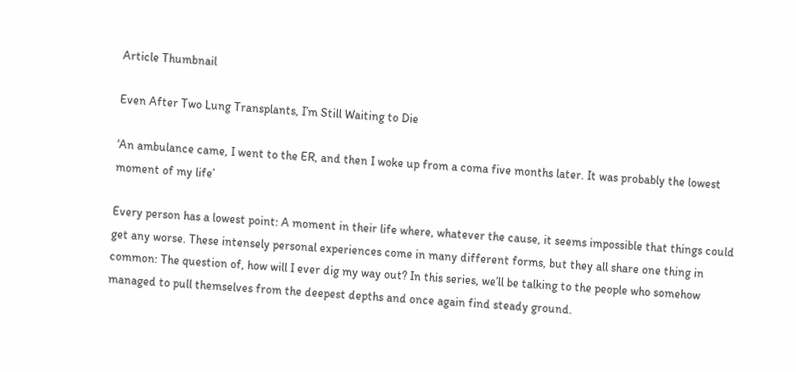Article Thumbnail

Even After Two Lung Transplants, I’m Still Waiting to Die

‘An ambulance came, I went to the ER, and then I woke up from a coma five months later. It was probably the lowest moment of my life’

Every person has a lowest point: A moment in their life where, whatever the cause, it seems impossible that things could get any worse. These intensely personal experiences come in many different forms, but they all share one thing in common: The question of, how will I ever dig my way out? In this series, we’ll be talking to the people who somehow managed to pull themselves from the deepest depths and once again find steady ground.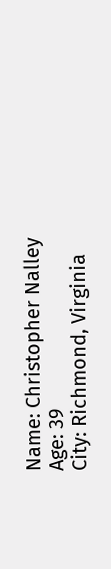Name: Christopher Nalley
Age: 39
City: Richmond, Virginia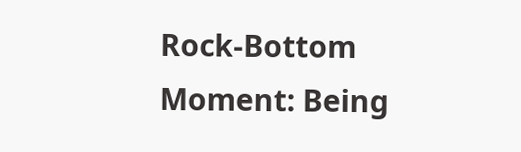Rock-Bottom Moment: Being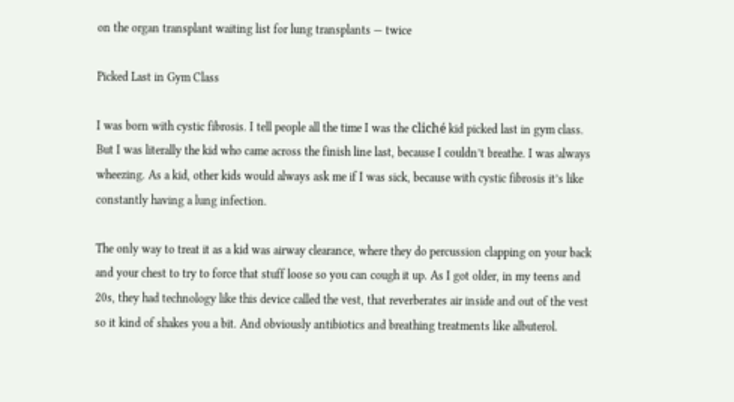on the organ transplant waiting list for lung transplants — twice

Picked Last in Gym Class

I was born with cystic fibrosis. I tell people all the time I was the cliché kid picked last in gym class. But I was literally the kid who came across the finish line last, because I couldn’t breathe. I was always wheezing. As a kid, other kids would always ask me if I was sick, because with cystic fibrosis it’s like constantly having a lung infection.

The only way to treat it as a kid was airway clearance, where they do percussion clapping on your back and your chest to try to force that stuff loose so you can cough it up. As I got older, in my teens and 20s, they had technology like this device called the vest, that reverberates air inside and out of the vest so it kind of shakes you a bit. And obviously antibiotics and breathing treatments like albuterol.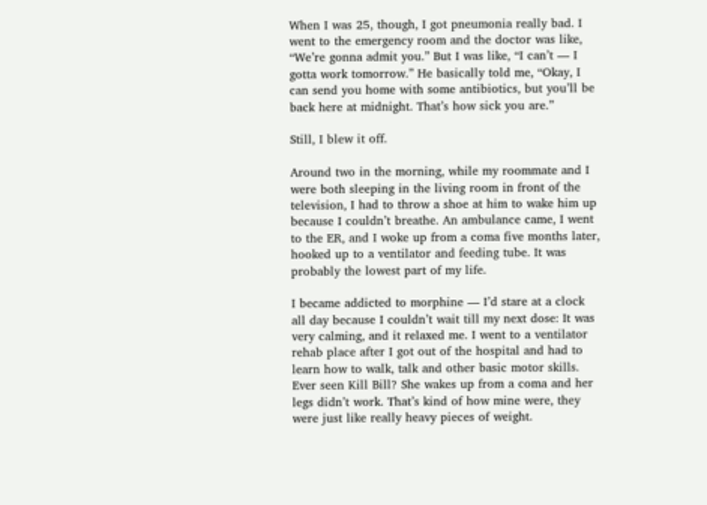When I was 25, though, I got pneumonia really bad. I went to the emergency room and the doctor was like, “We’re gonna admit you.” But I was like, “I can’t — I gotta work tomorrow.” He basically told me, “Okay, I can send you home with some antibiotics, but you’ll be back here at midnight. That’s how sick you are.”

Still, I blew it off.

Around two in the morning, while my roommate and I were both sleeping in the living room in front of the television, I had to throw a shoe at him to wake him up because I couldn’t breathe. An ambulance came, I went to the ER, and I woke up from a coma five months later, hooked up to a ventilator and feeding tube. It was probably the lowest part of my life.

I became addicted to morphine — I’d stare at a clock all day because I couldn’t wait till my next dose: It was very calming, and it relaxed me. I went to a ventilator rehab place after I got out of the hospital and had to learn how to walk, talk and other basic motor skills. Ever seen Kill Bill? She wakes up from a coma and her legs didn’t work. That’s kind of how mine were, they were just like really heavy pieces of weight.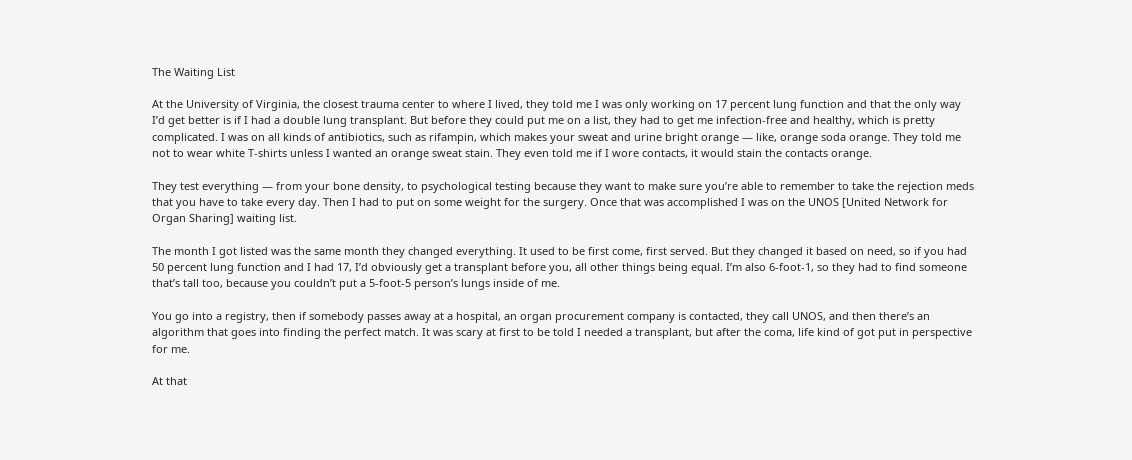The Waiting List

At the University of Virginia, the closest trauma center to where I lived, they told me I was only working on 17 percent lung function and that the only way I’d get better is if I had a double lung transplant. But before they could put me on a list, they had to get me infection-free and healthy, which is pretty complicated. I was on all kinds of antibiotics, such as rifampin, which makes your sweat and urine bright orange — like, orange soda orange. They told me not to wear white T-shirts unless I wanted an orange sweat stain. They even told me if I wore contacts, it would stain the contacts orange.

They test everything — from your bone density, to psychological testing because they want to make sure you’re able to remember to take the rejection meds that you have to take every day. Then I had to put on some weight for the surgery. Once that was accomplished I was on the UNOS [United Network for Organ Sharing] waiting list.

The month I got listed was the same month they changed everything. It used to be first come, first served. But they changed it based on need, so if you had 50 percent lung function and I had 17, I’d obviously get a transplant before you, all other things being equal. I’m also 6-foot-1, so they had to find someone that’s tall too, because you couldn’t put a 5-foot-5 person’s lungs inside of me.

You go into a registry, then if somebody passes away at a hospital, an organ procurement company is contacted, they call UNOS, and then there’s an algorithm that goes into finding the perfect match. It was scary at first to be told I needed a transplant, but after the coma, life kind of got put in perspective for me.

At that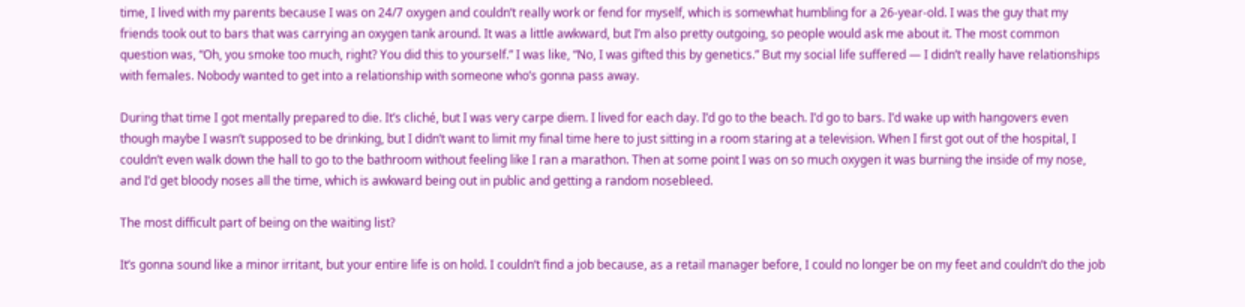time, I lived with my parents because I was on 24/7 oxygen and couldn’t really work or fend for myself, which is somewhat humbling for a 26-year-old. I was the guy that my friends took out to bars that was carrying an oxygen tank around. It was a little awkward, but I’m also pretty outgoing, so people would ask me about it. The most common question was, “Oh, you smoke too much, right? You did this to yourself.” I was like, “No, I was gifted this by genetics.” But my social life suffered — I didn’t really have relationships with females. Nobody wanted to get into a relationship with someone who’s gonna pass away.

During that time I got mentally prepared to die. It’s cliché, but I was very carpe diem. I lived for each day. I’d go to the beach. I’d go to bars. I’d wake up with hangovers even though maybe I wasn’t supposed to be drinking, but I didn’t want to limit my final time here to just sitting in a room staring at a television. When I first got out of the hospital, I couldn’t even walk down the hall to go to the bathroom without feeling like I ran a marathon. Then at some point I was on so much oxygen it was burning the inside of my nose, and I’d get bloody noses all the time, which is awkward being out in public and getting a random nosebleed.

The most difficult part of being on the waiting list?

It’s gonna sound like a minor irritant, but your entire life is on hold. I couldn’t find a job because, as a retail manager before, I could no longer be on my feet and couldn’t do the job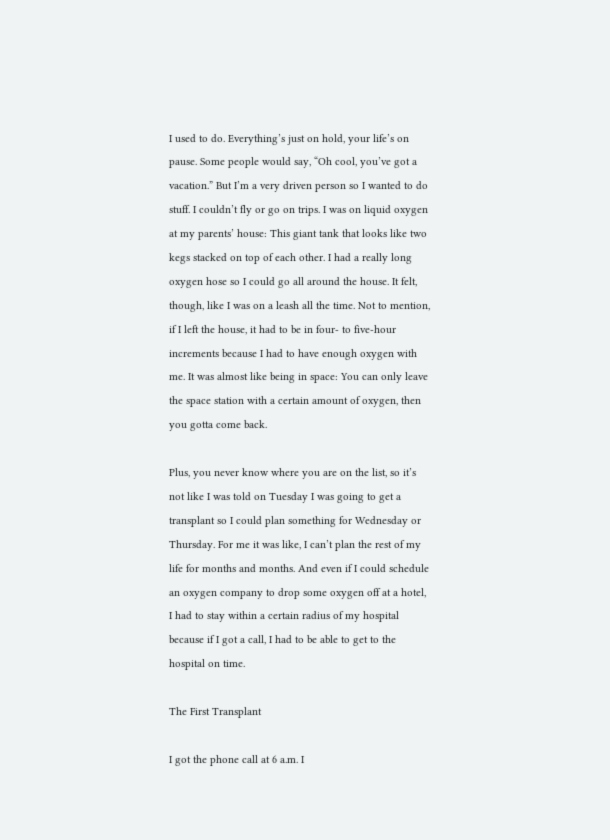I used to do. Everything’s just on hold, your life’s on pause. Some people would say, “Oh cool, you’ve got a vacation.” But I’m a very driven person so I wanted to do stuff. I couldn’t fly or go on trips. I was on liquid oxygen at my parents’ house: This giant tank that looks like two kegs stacked on top of each other. I had a really long oxygen hose so I could go all around the house. It felt, though, like I was on a leash all the time. Not to mention, if I left the house, it had to be in four- to five-hour increments because I had to have enough oxygen with me. It was almost like being in space: You can only leave the space station with a certain amount of oxygen, then you gotta come back.

Plus, you never know where you are on the list, so it’s not like I was told on Tuesday I was going to get a transplant so I could plan something for Wednesday or Thursday. For me it was like, I can’t plan the rest of my life for months and months. And even if I could schedule an oxygen company to drop some oxygen off at a hotel, I had to stay within a certain radius of my hospital because if I got a call, I had to be able to get to the hospital on time.

The First Transplant

I got the phone call at 6 a.m. I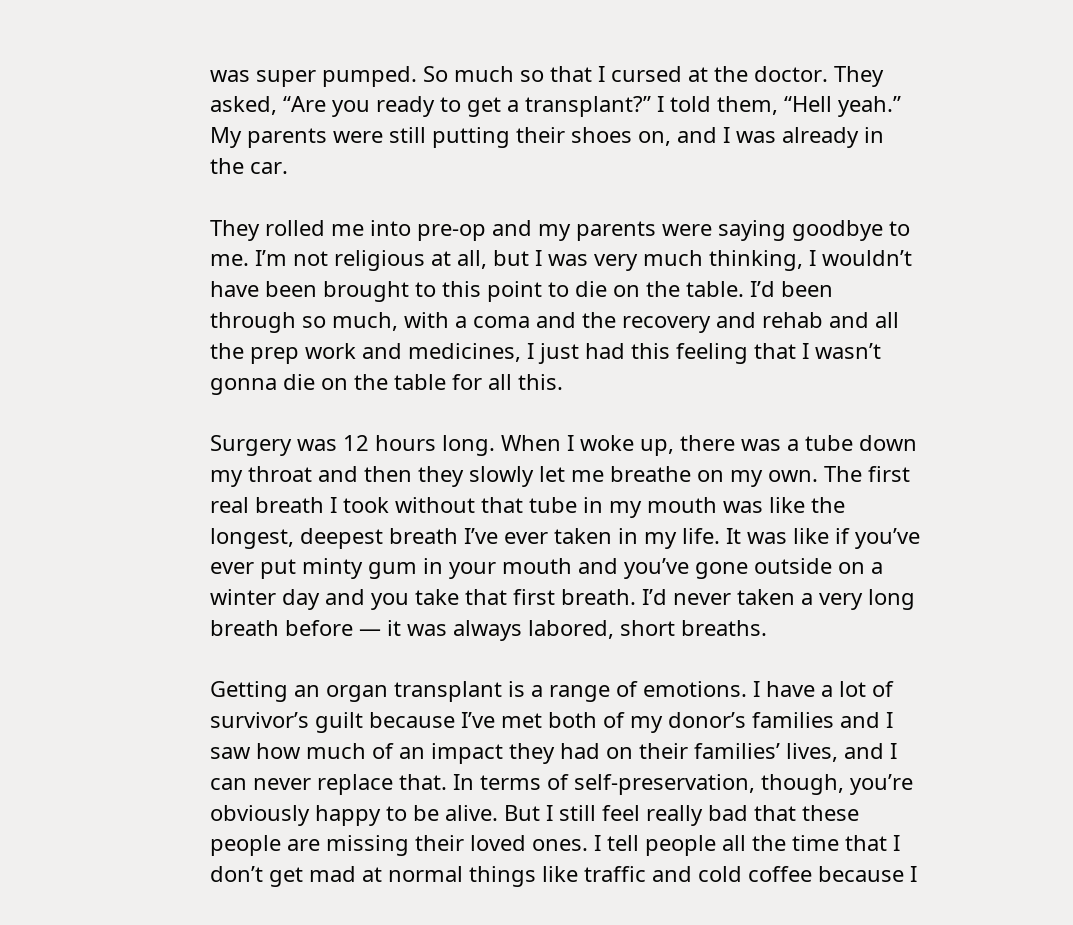was super pumped. So much so that I cursed at the doctor. They asked, “Are you ready to get a transplant?” I told them, “Hell yeah.” My parents were still putting their shoes on, and I was already in the car.

They rolled me into pre-op and my parents were saying goodbye to me. I’m not religious at all, but I was very much thinking, I wouldn’t have been brought to this point to die on the table. I’d been through so much, with a coma and the recovery and rehab and all the prep work and medicines, I just had this feeling that I wasn’t gonna die on the table for all this.

Surgery was 12 hours long. When I woke up, there was a tube down my throat and then they slowly let me breathe on my own. The first real breath I took without that tube in my mouth was like the longest, deepest breath I’ve ever taken in my life. It was like if you’ve ever put minty gum in your mouth and you’ve gone outside on a winter day and you take that first breath. I’d never taken a very long breath before — it was always labored, short breaths.

Getting an organ transplant is a range of emotions. I have a lot of survivor’s guilt because I’ve met both of my donor’s families and I saw how much of an impact they had on their families’ lives, and I can never replace that. In terms of self-preservation, though, you’re obviously happy to be alive. But I still feel really bad that these people are missing their loved ones. I tell people all the time that I don’t get mad at normal things like traffic and cold coffee because I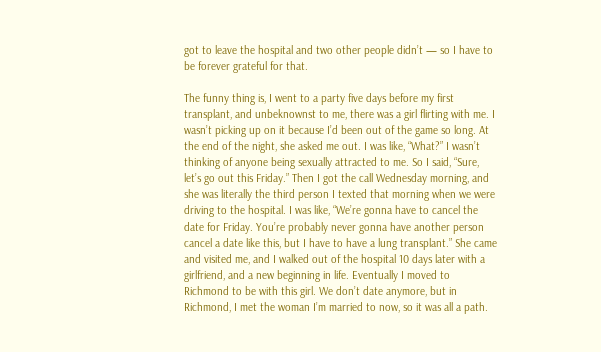got to leave the hospital and two other people didn’t — so I have to be forever grateful for that.

The funny thing is, I went to a party five days before my first transplant, and unbeknownst to me, there was a girl flirting with me. I wasn’t picking up on it because I’d been out of the game so long. At the end of the night, she asked me out. I was like, “What?” I wasn’t thinking of anyone being sexually attracted to me. So I said, “Sure, let’s go out this Friday.” Then I got the call Wednesday morning, and she was literally the third person I texted that morning when we were driving to the hospital. I was like, “We’re gonna have to cancel the date for Friday. You’re probably never gonna have another person cancel a date like this, but I have to have a lung transplant.” She came and visited me, and I walked out of the hospital 10 days later with a girlfriend, and a new beginning in life. Eventually I moved to Richmond to be with this girl. We don’t date anymore, but in Richmond, I met the woman I’m married to now, so it was all a path.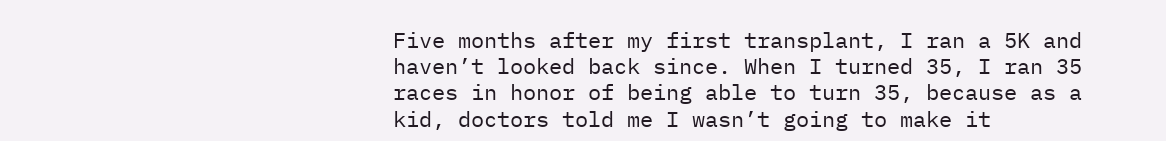Five months after my first transplant, I ran a 5K and haven’t looked back since. When I turned 35, I ran 35 races in honor of being able to turn 35, because as a kid, doctors told me I wasn’t going to make it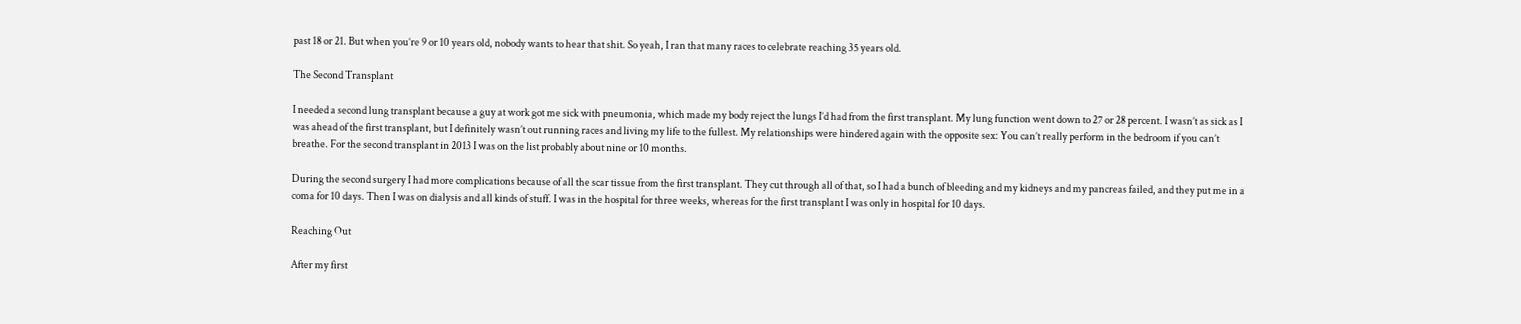past 18 or 21. But when you’re 9 or 10 years old, nobody wants to hear that shit. So yeah, I ran that many races to celebrate reaching 35 years old.

The Second Transplant

I needed a second lung transplant because a guy at work got me sick with pneumonia, which made my body reject the lungs I’d had from the first transplant. My lung function went down to 27 or 28 percent. I wasn’t as sick as I was ahead of the first transplant, but I definitely wasn’t out running races and living my life to the fullest. My relationships were hindered again with the opposite sex: You can’t really perform in the bedroom if you can’t breathe. For the second transplant in 2013 I was on the list probably about nine or 10 months.

During the second surgery I had more complications because of all the scar tissue from the first transplant. They cut through all of that, so I had a bunch of bleeding and my kidneys and my pancreas failed, and they put me in a coma for 10 days. Then I was on dialysis and all kinds of stuff. I was in the hospital for three weeks, whereas for the first transplant I was only in hospital for 10 days.

Reaching Out

After my first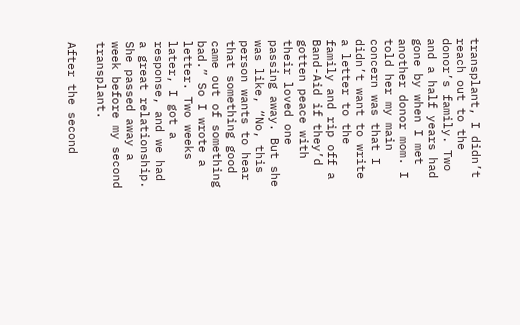transplant, I didn’t reach out to the donor’s family. Two and a half years had gone by when I met another donor mom. I told her my main concern was that I didn’t want to write a letter to the family and rip off a Band-Aid if they’d gotten peace with their loved one passing away. But she was like, “No, this person wants to hear that something good came out of something bad.” So I wrote a letter. Two weeks later, I got a response, and we had a great relationship. She passed away a week before my second transplant.

After the second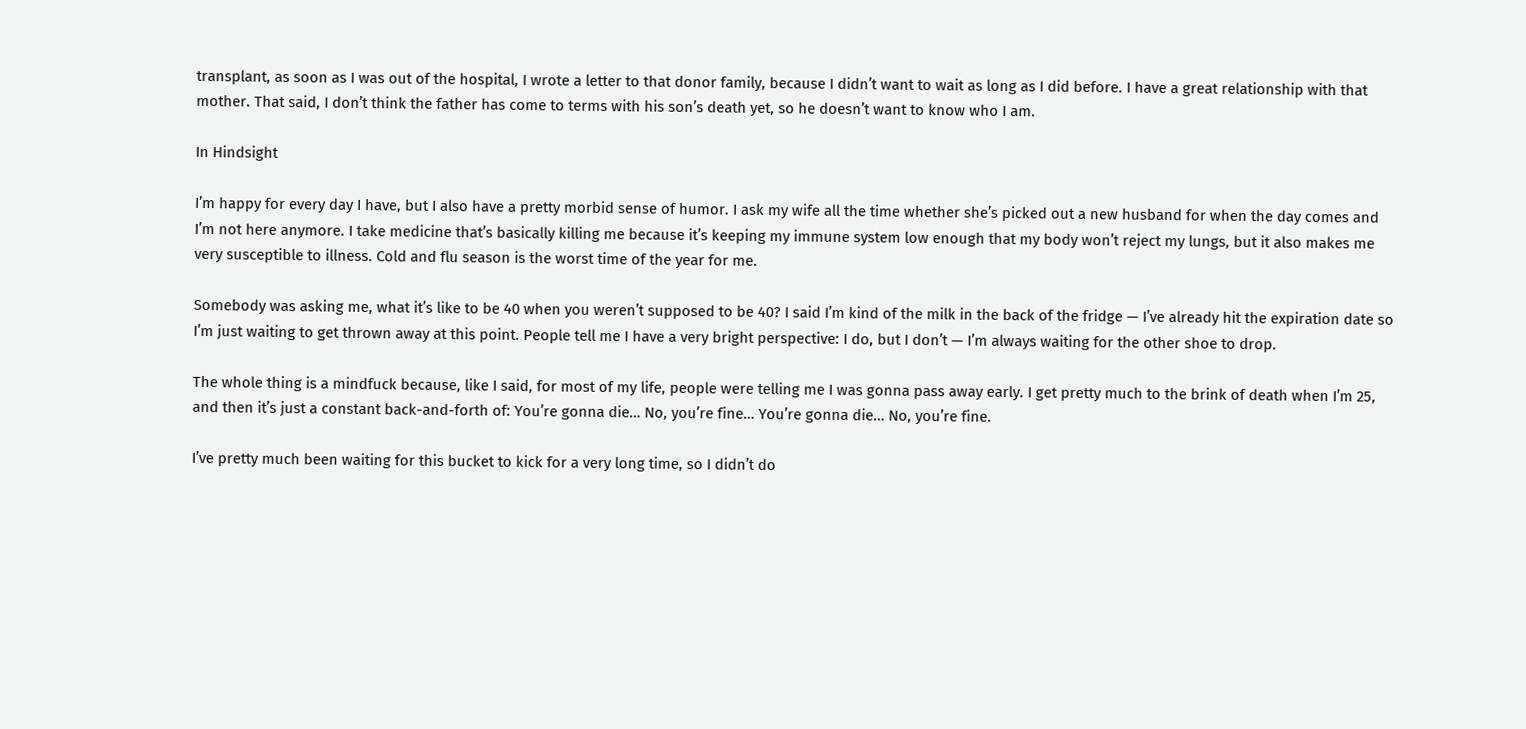transplant, as soon as I was out of the hospital, I wrote a letter to that donor family, because I didn’t want to wait as long as I did before. I have a great relationship with that mother. That said, I don’t think the father has come to terms with his son’s death yet, so he doesn’t want to know who I am.

In Hindsight

I’m happy for every day I have, but I also have a pretty morbid sense of humor. I ask my wife all the time whether she’s picked out a new husband for when the day comes and I’m not here anymore. I take medicine that’s basically killing me because it’s keeping my immune system low enough that my body won’t reject my lungs, but it also makes me very susceptible to illness. Cold and flu season is the worst time of the year for me.

Somebody was asking me, what it’s like to be 40 when you weren’t supposed to be 40? I said I’m kind of the milk in the back of the fridge — I’ve already hit the expiration date so I’m just waiting to get thrown away at this point. People tell me I have a very bright perspective: I do, but I don’t — I’m always waiting for the other shoe to drop.

The whole thing is a mindfuck because, like I said, for most of my life, people were telling me I was gonna pass away early. I get pretty much to the brink of death when I’m 25, and then it’s just a constant back-and-forth of: You’re gonna die… No, you’re fine… You’re gonna die… No, you’re fine.

I’ve pretty much been waiting for this bucket to kick for a very long time, so I didn’t do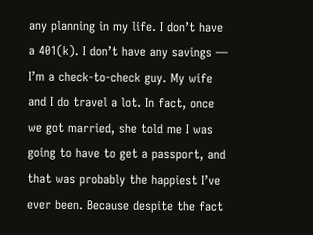any planning in my life. I don’t have a 401(k). I don’t have any savings — I’m a check-to-check guy. My wife and I do travel a lot. In fact, once we got married, she told me I was going to have to get a passport, and that was probably the happiest I’ve ever been. Because despite the fact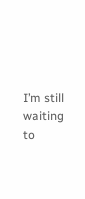I’m still waiting to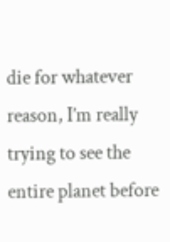die for whatever reason, I’m really trying to see the entire planet before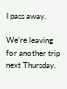I pass away.

We’re leaving for another trip next Thursday.